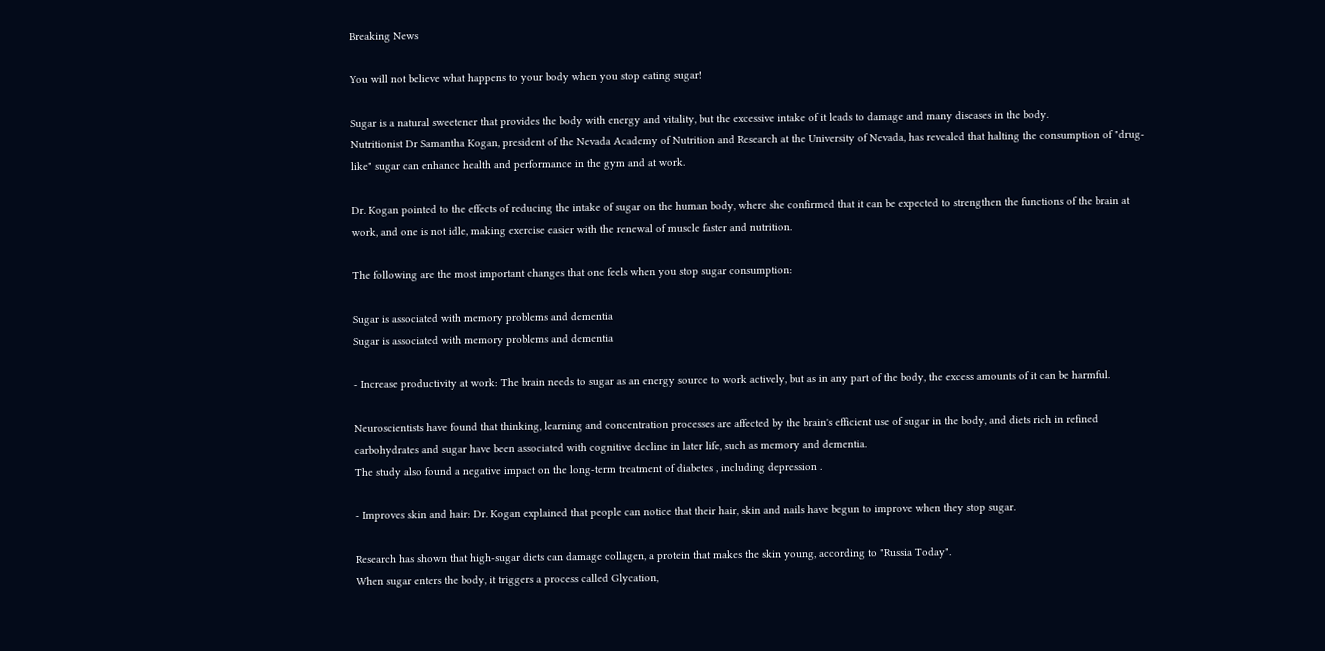Breaking News

You will not believe what happens to your body when you stop eating sugar!

Sugar is a natural sweetener that provides the body with energy and vitality, but the excessive intake of it leads to damage and many diseases in the body.
Nutritionist Dr Samantha Kogan, president of the Nevada Academy of Nutrition and Research at the University of Nevada, has revealed that halting the consumption of "drug-like" sugar can enhance health and performance in the gym and at work.

Dr. Kogan pointed to the effects of reducing the intake of sugar on the human body, where she confirmed that it can be expected to strengthen the functions of the brain at work, and one is not idle, making exercise easier with the renewal of muscle faster and nutrition.

The following are the most important changes that one feels when you stop sugar consumption:

Sugar is associated with memory problems and dementia
Sugar is associated with memory problems and dementia

- Increase productivity at work: The brain needs to sugar as an energy source to work actively, but as in any part of the body, the excess amounts of it can be harmful.

Neuroscientists have found that thinking, learning and concentration processes are affected by the brain's efficient use of sugar in the body, and diets rich in refined carbohydrates and sugar have been associated with cognitive decline in later life, such as memory and dementia.
The study also found a negative impact on the long-term treatment of diabetes , including depression .

- Improves skin and hair: Dr. Kogan explained that people can notice that their hair, skin and nails have begun to improve when they stop sugar.

Research has shown that high-sugar diets can damage collagen, a protein that makes the skin young, according to "Russia Today".
When sugar enters the body, it triggers a process called Glycation,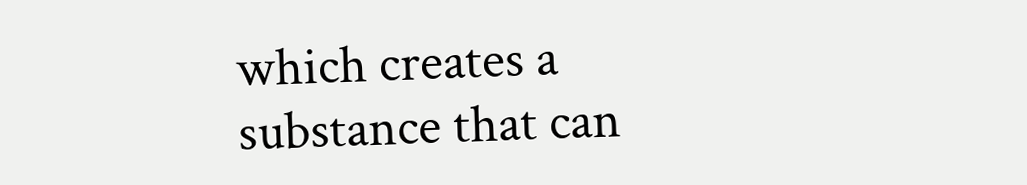which creates a substance that can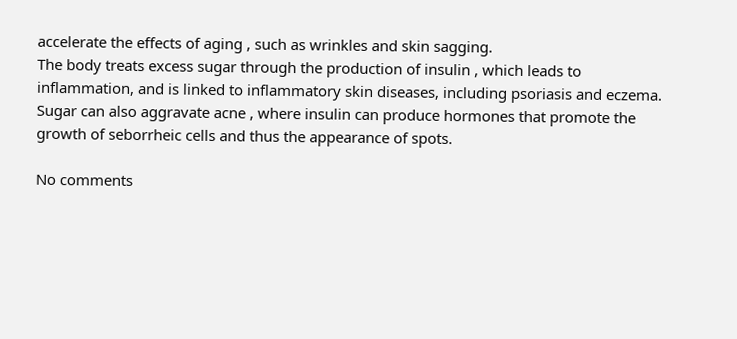accelerate the effects of aging , such as wrinkles and skin sagging.
The body treats excess sugar through the production of insulin , which leads to inflammation, and is linked to inflammatory skin diseases, including psoriasis and eczema.
Sugar can also aggravate acne , where insulin can produce hormones that promote the growth of seborrheic cells and thus the appearance of spots.

No comments